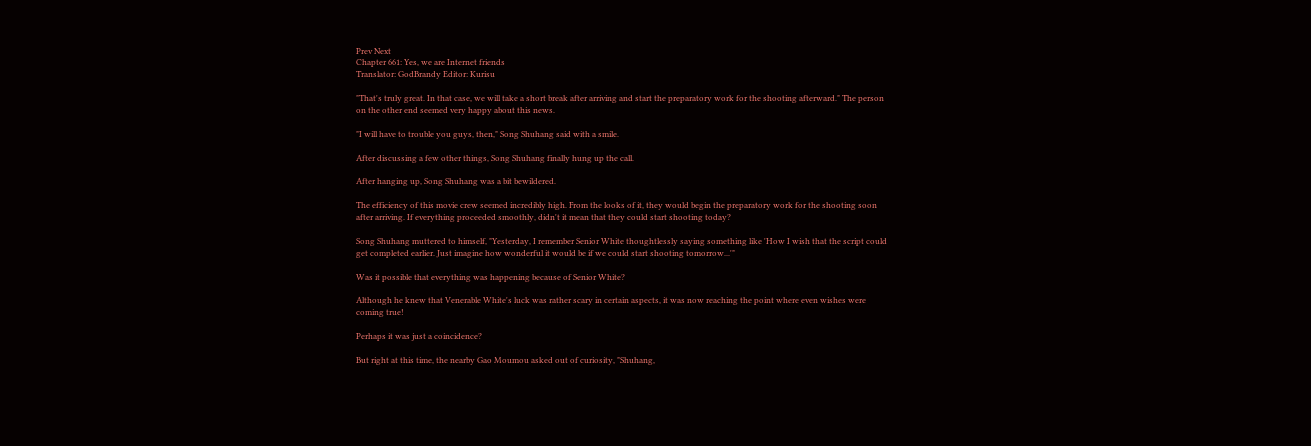Prev Next
Chapter 661: Yes, we are Internet friends
Translator: GodBrandy Editor: Kurisu

"That's truly great. In that case, we will take a short break after arriving and start the preparatory work for the shooting afterward." The person on the other end seemed very happy about this news.

"I will have to trouble you guys, then," Song Shuhang said with a smile.

After discussing a few other things, Song Shuhang finally hung up the call.

After hanging up, Song Shuhang was a bit bewildered.

The efficiency of this movie crew seemed incredibly high. From the looks of it, they would begin the preparatory work for the shooting soon after arriving. If everything proceeded smoothly, didn't it mean that they could start shooting today?

Song Shuhang muttered to himself, "Yesterday, I remember Senior White thoughtlessly saying something like 'How I wish that the script could get completed earlier. Just imagine how wonderful it would be if we could start shooting tomorrow...'"

Was it possible that everything was happening because of Senior White?

Although he knew that Venerable White's luck was rather scary in certain aspects, it was now reaching the point where even wishes were coming true!

Perhaps it was just a coincidence?

But right at this time, the nearby Gao Moumou asked out of curiosity, "Shuhang,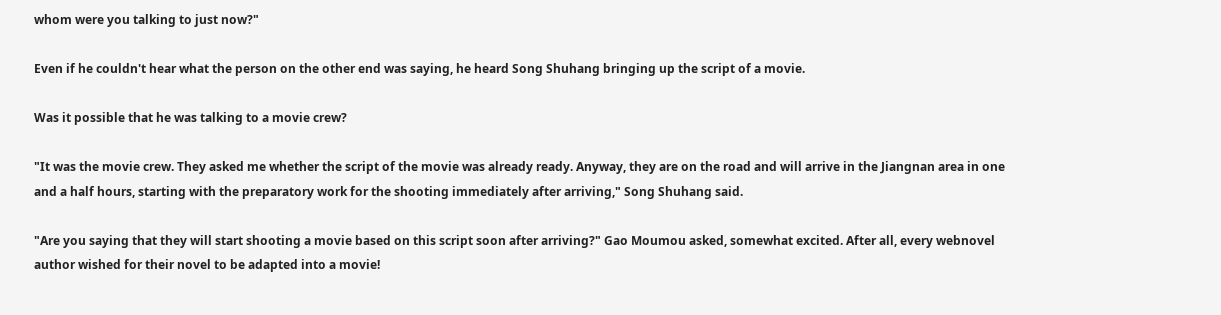whom were you talking to just now?"

Even if he couldn't hear what the person on the other end was saying, he heard Song Shuhang bringing up the script of a movie.

Was it possible that he was talking to a movie crew?

"It was the movie crew. They asked me whether the script of the movie was already ready. Anyway, they are on the road and will arrive in the Jiangnan area in one and a half hours, starting with the preparatory work for the shooting immediately after arriving," Song Shuhang said.

"Are you saying that they will start shooting a movie based on this script soon after arriving?" Gao Moumou asked, somewhat excited. After all, every webnovel author wished for their novel to be adapted into a movie!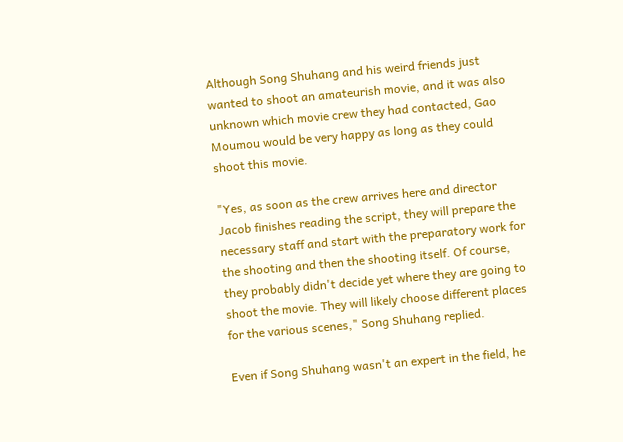Although Song Shuhang and his weird friends just wanted to shoot an amateurish movie, and it was also unknown which movie crew they had contacted, Gao Moumou would be very happy as long as they could shoot this movie.

"Yes, as soon as the crew arrives here and director Jacob finishes reading the script, they will prepare the necessary staff and start with the preparatory work for the shooting and then the shooting itself. Of course, they probably didn't decide yet where they are going to shoot the movie. They will likely choose different places for the various scenes," Song Shuhang replied.

Even if Song Shuhang wasn't an expert in the field, he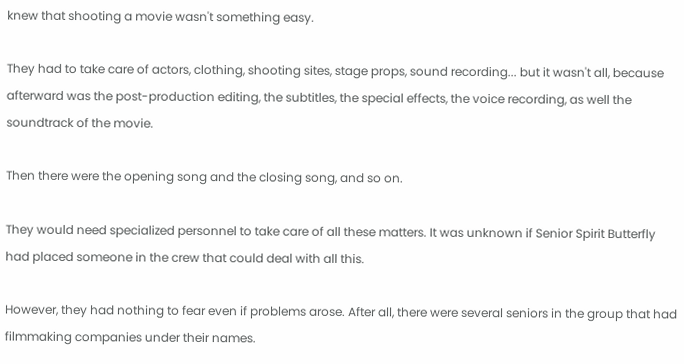knew that shooting a movie wasn't something easy.

They had to take care of actors, clothing, shooting sites, stage props, sound recording... but it wasn't all, because afterward was the post-production editing, the subtitles, the special effects, the voice recording, as well the soundtrack of the movie.

Then there were the opening song and the closing song, and so on.

They would need specialized personnel to take care of all these matters. It was unknown if Senior Spirit Butterfly had placed someone in the crew that could deal with all this.

However, they had nothing to fear even if problems arose. After all, there were several seniors in the group that had filmmaking companies under their names.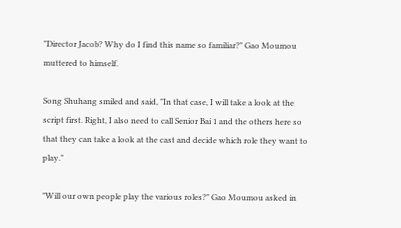"Director Jacob? Why do I find this name so familiar?" Gao Moumou muttered to himself.

Song Shuhang smiled and said, "In that case, I will take a look at the script first. Right, I also need to call Senior Bai 1 and the others here so that they can take a look at the cast and decide which role they want to play."

"Will our own people play the various roles?" Gao Moumou asked in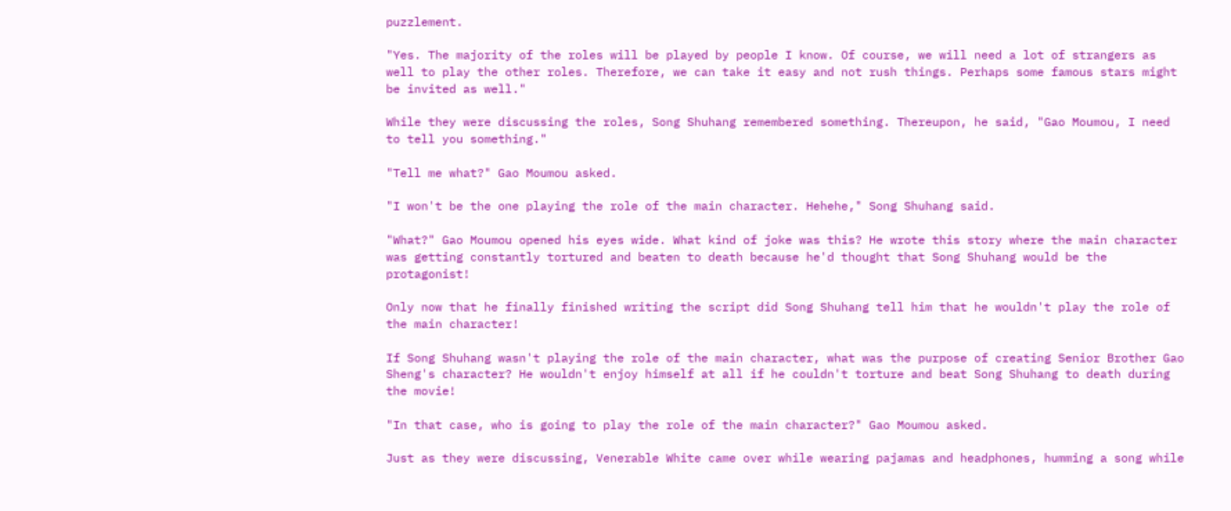puzzlement.

"Yes. The majority of the roles will be played by people I know. Of course, we will need a lot of strangers as well to play the other roles. Therefore, we can take it easy and not rush things. Perhaps some famous stars might be invited as well."

While they were discussing the roles, Song Shuhang remembered something. Thereupon, he said, "Gao Moumou, I need to tell you something."

"Tell me what?" Gao Moumou asked.

"I won't be the one playing the role of the main character. Hehehe," Song Shuhang said.

"What?" Gao Moumou opened his eyes wide. What kind of joke was this? He wrote this story where the main character was getting constantly tortured and beaten to death because he'd thought that Song Shuhang would be the protagonist!

Only now that he finally finished writing the script did Song Shuhang tell him that he wouldn't play the role of the main character!

If Song Shuhang wasn't playing the role of the main character, what was the purpose of creating Senior Brother Gao Sheng's character? He wouldn't enjoy himself at all if he couldn't torture and beat Song Shuhang to death during the movie!

"In that case, who is going to play the role of the main character?" Gao Moumou asked.

Just as they were discussing, Venerable White came over while wearing pajamas and headphones, humming a song while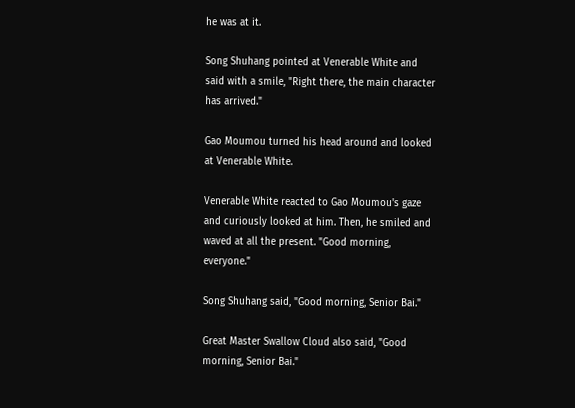he was at it.

Song Shuhang pointed at Venerable White and said with a smile, "Right there, the main character has arrived."

Gao Moumou turned his head around and looked at Venerable White.

Venerable White reacted to Gao Moumou's gaze and curiously looked at him. Then, he smiled and waved at all the present. "Good morning, everyone."

Song Shuhang said, "Good morning, Senior Bai."

Great Master Swallow Cloud also said, "Good morning, Senior Bai."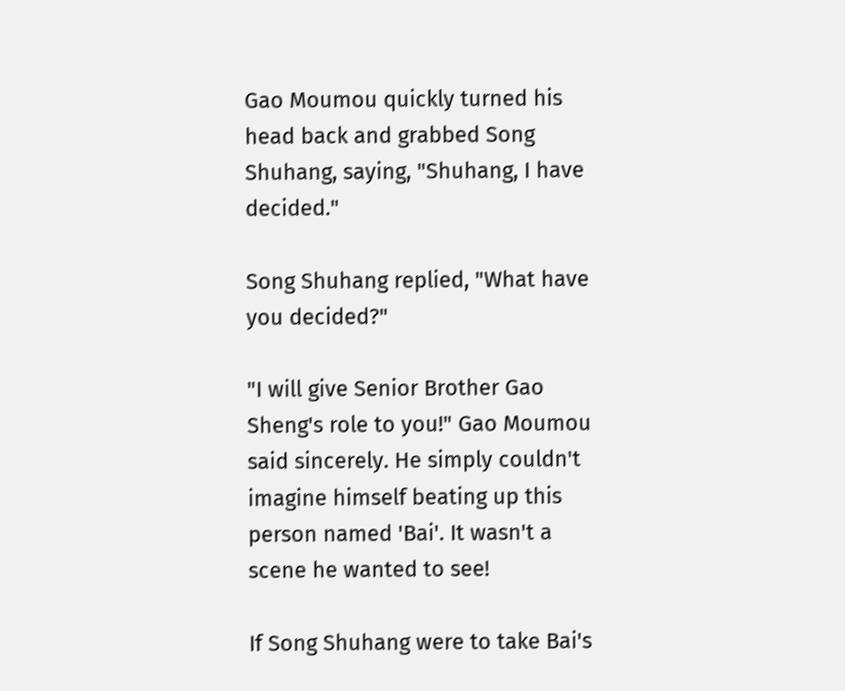Gao Moumou quickly turned his head back and grabbed Song Shuhang, saying, "Shuhang, I have decided."

Song Shuhang replied, "What have you decided?"

"I will give Senior Brother Gao Sheng's role to you!" Gao Moumou said sincerely. He simply couldn't imagine himself beating up this person named 'Bai'. It wasn't a scene he wanted to see!

If Song Shuhang were to take Bai's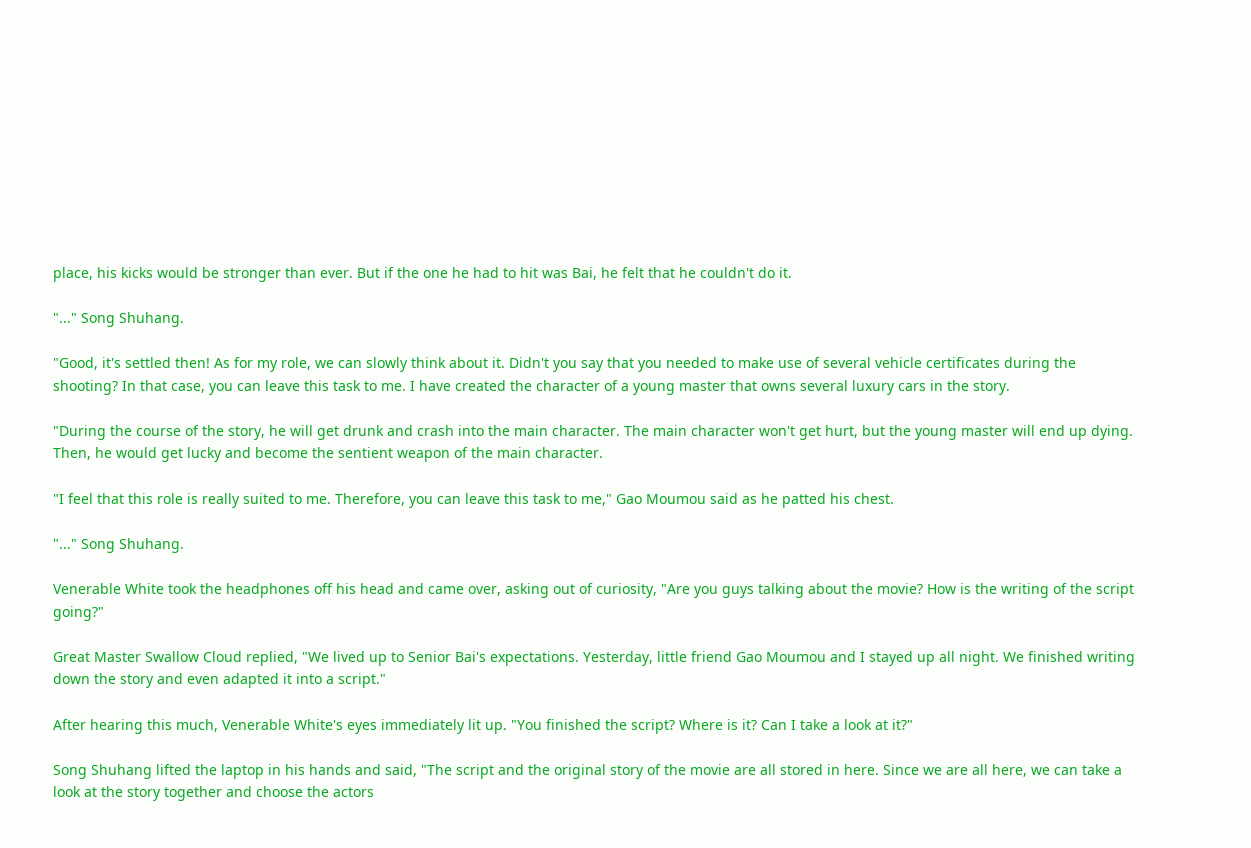place, his kicks would be stronger than ever. But if the one he had to hit was Bai, he felt that he couldn't do it.

"..." Song Shuhang.

"Good, it's settled then! As for my role, we can slowly think about it. Didn't you say that you needed to make use of several vehicle certificates during the shooting? In that case, you can leave this task to me. I have created the character of a young master that owns several luxury cars in the story.

"During the course of the story, he will get drunk and crash into the main character. The main character won't get hurt, but the young master will end up dying. Then, he would get lucky and become the sentient weapon of the main character.

"I feel that this role is really suited to me. Therefore, you can leave this task to me," Gao Moumou said as he patted his chest.

"..." Song Shuhang.

Venerable White took the headphones off his head and came over, asking out of curiosity, "Are you guys talking about the movie? How is the writing of the script going?"

Great Master Swallow Cloud replied, "We lived up to Senior Bai's expectations. Yesterday, little friend Gao Moumou and I stayed up all night. We finished writing down the story and even adapted it into a script."

After hearing this much, Venerable White's eyes immediately lit up. "You finished the script? Where is it? Can I take a look at it?"

Song Shuhang lifted the laptop in his hands and said, "The script and the original story of the movie are all stored in here. Since we are all here, we can take a look at the story together and choose the actors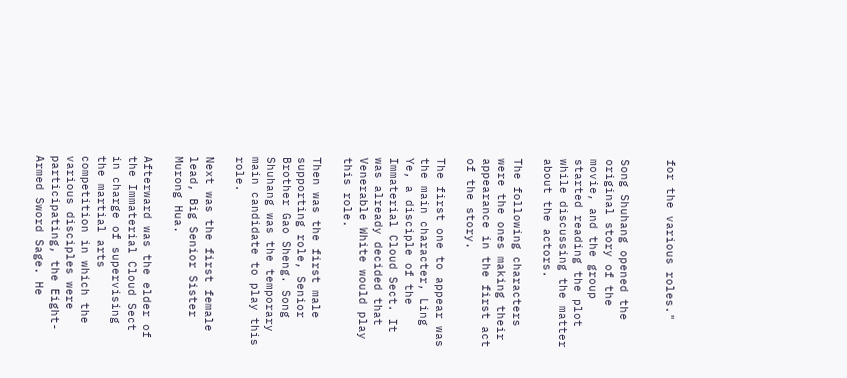for the various roles."


Song Shuhang opened the original story of the movie, and the group started reading the plot while discussing the matter about the actors.

The following characters were the ones making their appearance in the first act of the story.

The first one to appear was the main character, Ling Ye, a disciple of the Immaterial Cloud Sect. It was already decided that Venerable White would play this role.

Then was the first male supporting role, Senior Brother Gao Sheng. Song Shuhang was the temporary main candidate to play this role.

Next was the first female lead, Big Senior Sister Murong Hua.

Afterward was the elder of the Immaterial Cloud Sect in charge of supervising the martial arts competition in which the various disciples were participating, the Eight-Armed Sword Sage. He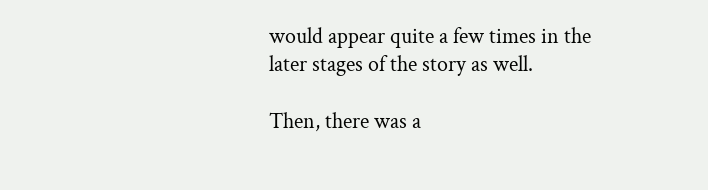would appear quite a few times in the later stages of the story as well.

Then, there was a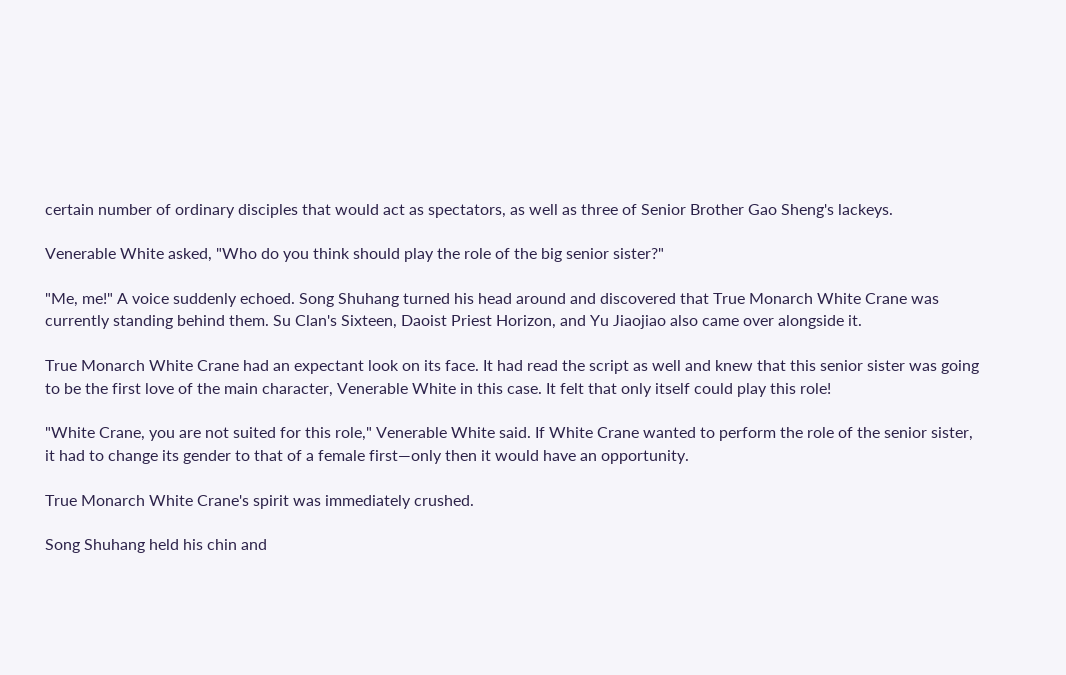certain number of ordinary disciples that would act as spectators, as well as three of Senior Brother Gao Sheng's lackeys.

Venerable White asked, "Who do you think should play the role of the big senior sister?"

"Me, me!" A voice suddenly echoed. Song Shuhang turned his head around and discovered that True Monarch White Crane was currently standing behind them. Su Clan's Sixteen, Daoist Priest Horizon, and Yu Jiaojiao also came over alongside it.

True Monarch White Crane had an expectant look on its face. It had read the script as well and knew that this senior sister was going to be the first love of the main character, Venerable White in this case. It felt that only itself could play this role!

"White Crane, you are not suited for this role," Venerable White said. If White Crane wanted to perform the role of the senior sister, it had to change its gender to that of a female first—only then it would have an opportunity.

True Monarch White Crane's spirit was immediately crushed.

Song Shuhang held his chin and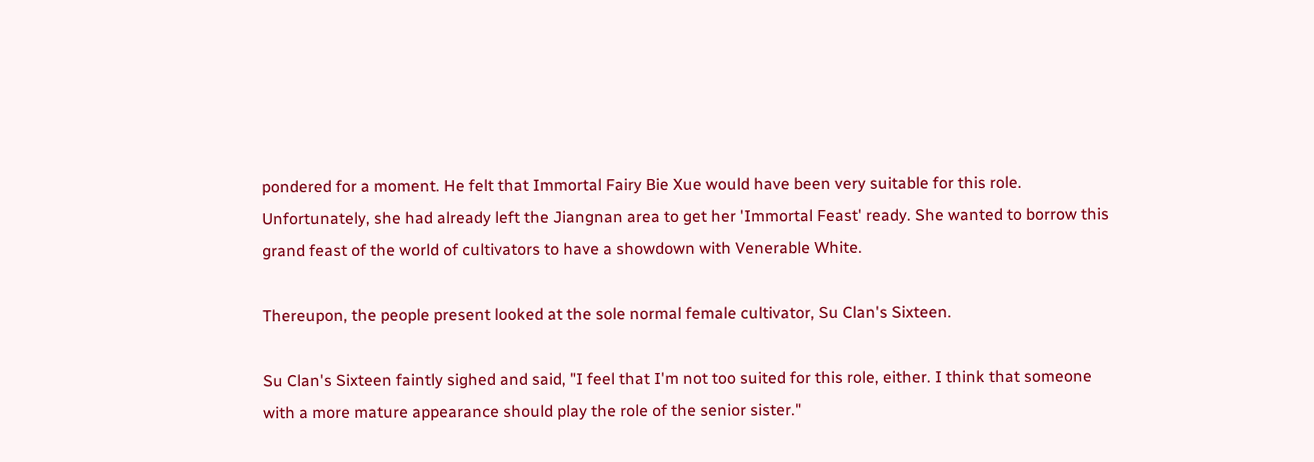pondered for a moment. He felt that Immortal Fairy Bie Xue would have been very suitable for this role. Unfortunately, she had already left the Jiangnan area to get her 'Immortal Feast' ready. She wanted to borrow this grand feast of the world of cultivators to have a showdown with Venerable White.

Thereupon, the people present looked at the sole normal female cultivator, Su Clan's Sixteen.

Su Clan's Sixteen faintly sighed and said, "I feel that I'm not too suited for this role, either. I think that someone with a more mature appearance should play the role of the senior sister."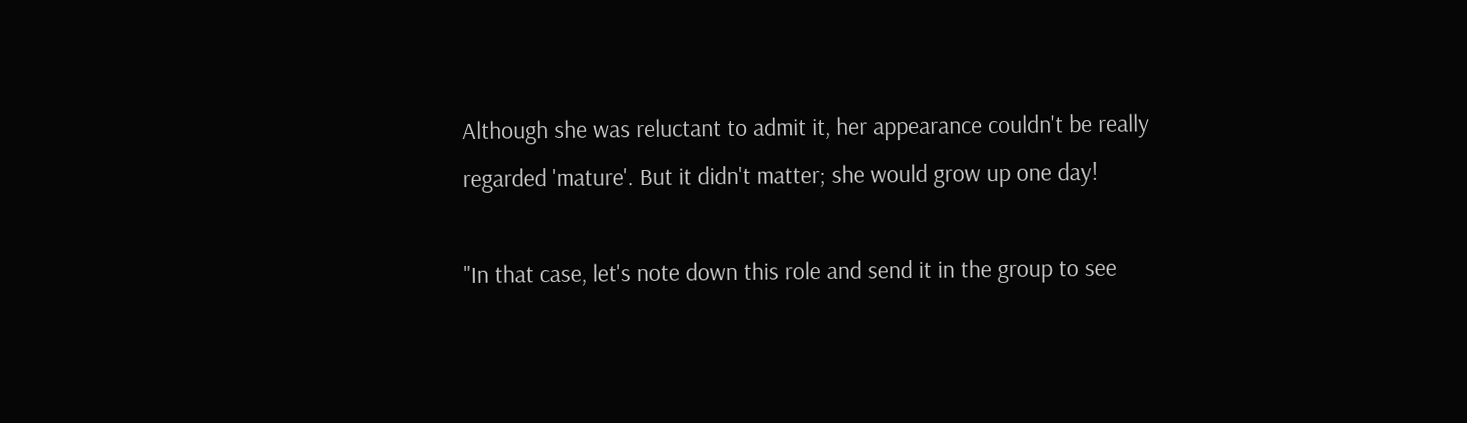Although she was reluctant to admit it, her appearance couldn't be really regarded 'mature'. But it didn't matter; she would grow up one day!

"In that case, let's note down this role and send it in the group to see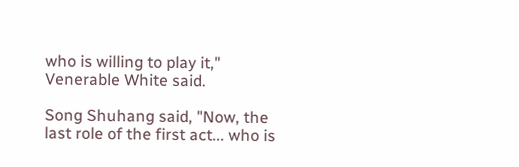who is willing to play it," Venerable White said.

Song Shuhang said, "Now, the last role of the first act... who is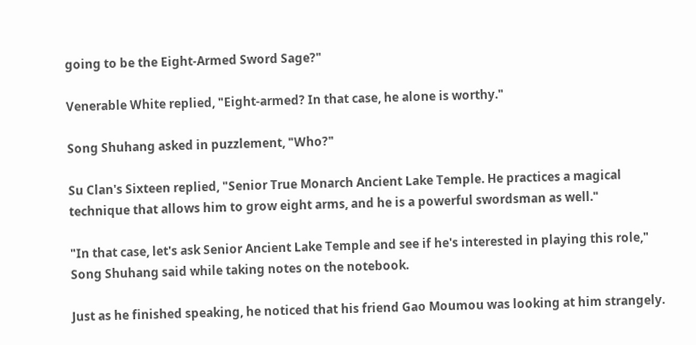going to be the Eight-Armed Sword Sage?"

Venerable White replied, "Eight-armed? In that case, he alone is worthy."

Song Shuhang asked in puzzlement, "Who?"

Su Clan's Sixteen replied, "Senior True Monarch Ancient Lake Temple. He practices a magical technique that allows him to grow eight arms, and he is a powerful swordsman as well."

"In that case, let's ask Senior Ancient Lake Temple and see if he's interested in playing this role," Song Shuhang said while taking notes on the notebook.

Just as he finished speaking, he noticed that his friend Gao Moumou was looking at him strangely.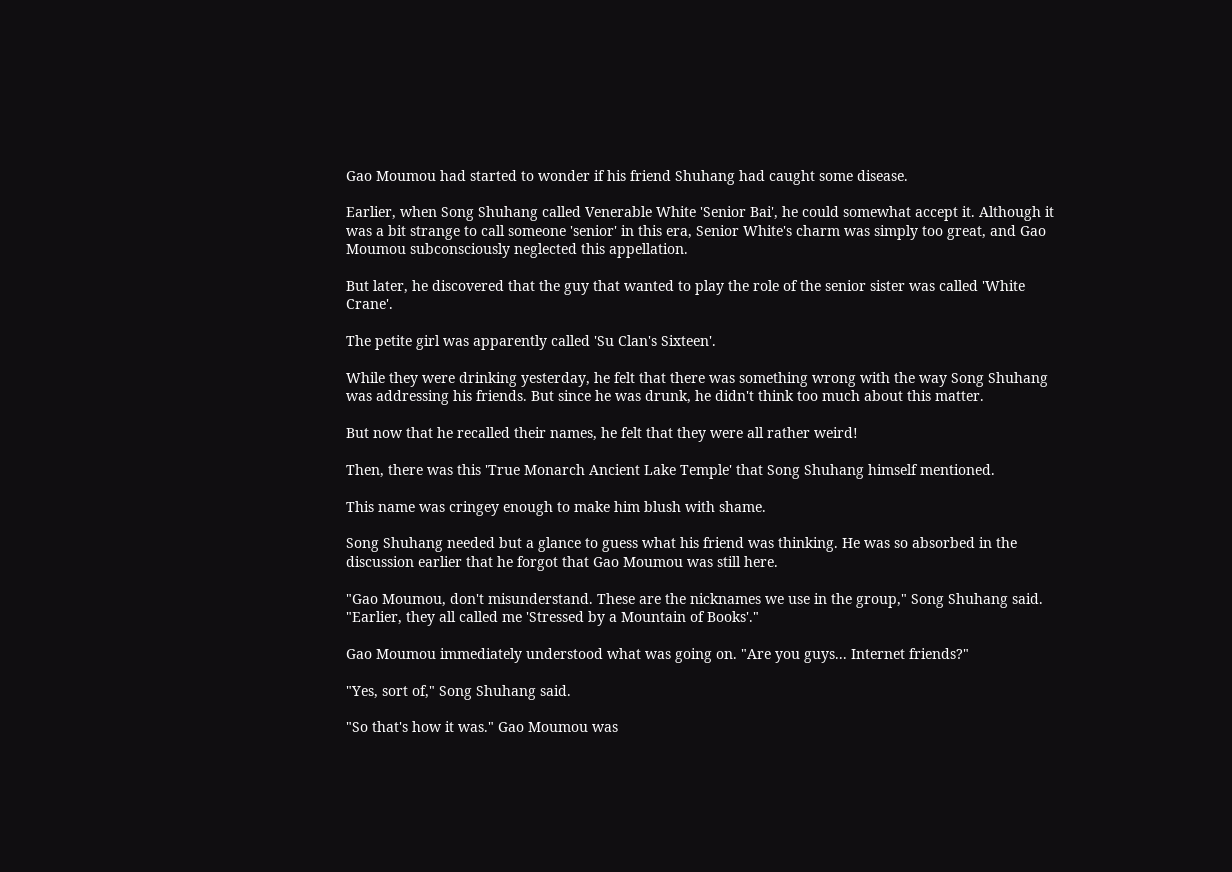Gao Moumou had started to wonder if his friend Shuhang had caught some disease.

Earlier, when Song Shuhang called Venerable White 'Senior Bai', he could somewhat accept it. Although it was a bit strange to call someone 'senior' in this era, Senior White's charm was simply too great, and Gao Moumou subconsciously neglected this appellation.

But later, he discovered that the guy that wanted to play the role of the senior sister was called 'White Crane'.

The petite girl was apparently called 'Su Clan's Sixteen'.

While they were drinking yesterday, he felt that there was something wrong with the way Song Shuhang was addressing his friends. But since he was drunk, he didn't think too much about this matter.

But now that he recalled their names, he felt that they were all rather weird!

Then, there was this 'True Monarch Ancient Lake Temple' that Song Shuhang himself mentioned.

This name was cringey enough to make him blush with shame.

Song Shuhang needed but a glance to guess what his friend was thinking. He was so absorbed in the discussion earlier that he forgot that Gao Moumou was still here.

"Gao Moumou, don't misunderstand. These are the nicknames we use in the group," Song Shuhang said. "Earlier, they all called me 'Stressed by a Mountain of Books'."

Gao Moumou immediately understood what was going on. "Are you guys... Internet friends?"

"Yes, sort of," Song Shuhang said.

"So that's how it was." Gao Moumou was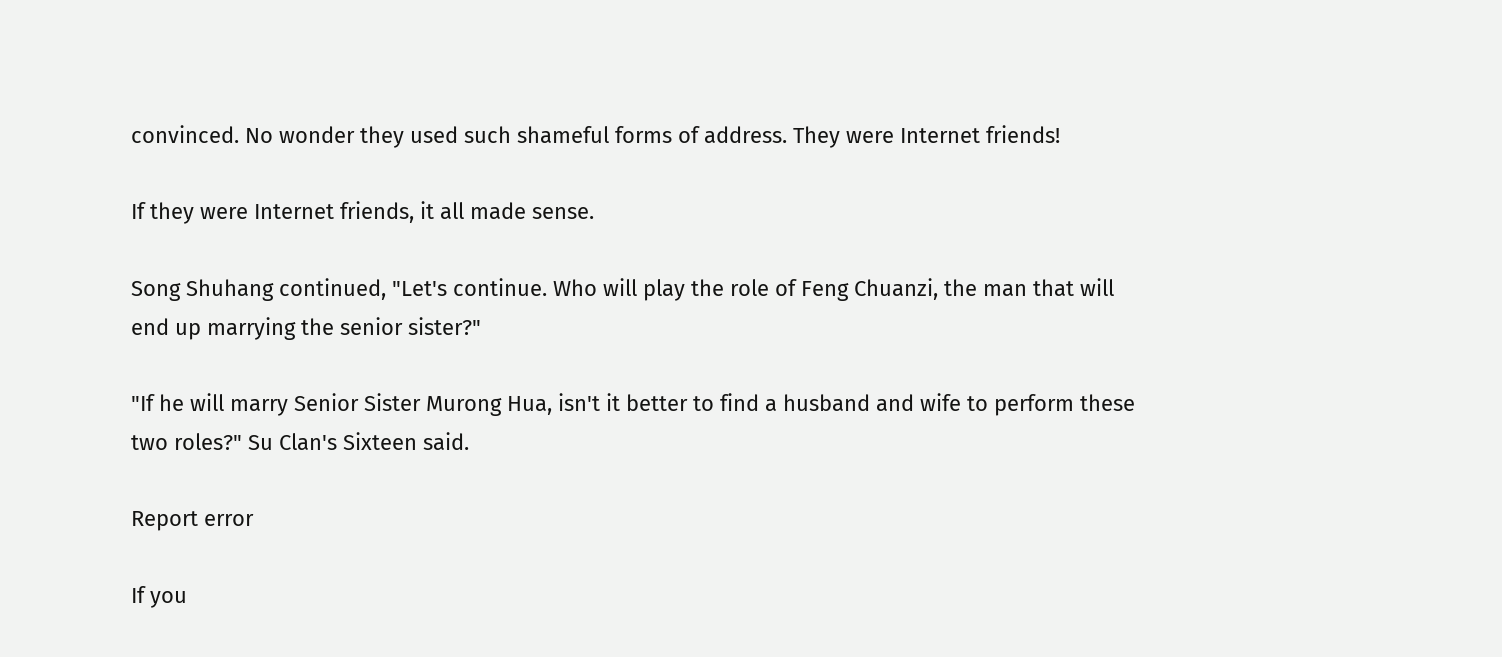convinced. No wonder they used such shameful forms of address. They were Internet friends!

If they were Internet friends, it all made sense.

Song Shuhang continued, "Let's continue. Who will play the role of Feng Chuanzi, the man that will end up marrying the senior sister?"

"If he will marry Senior Sister Murong Hua, isn't it better to find a husband and wife to perform these two roles?" Su Clan's Sixteen said.

Report error

If you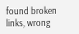found broken links, wrong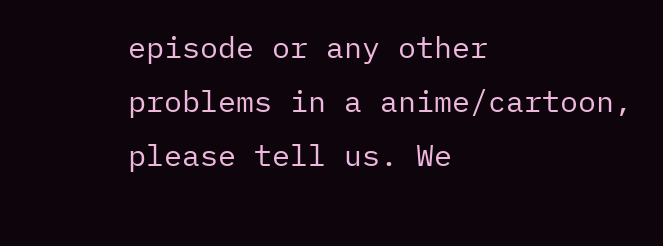episode or any other problems in a anime/cartoon, please tell us. We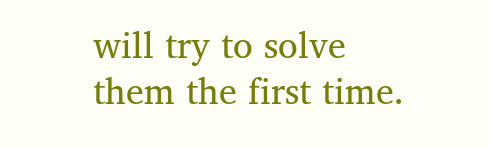will try to solve them the first time.